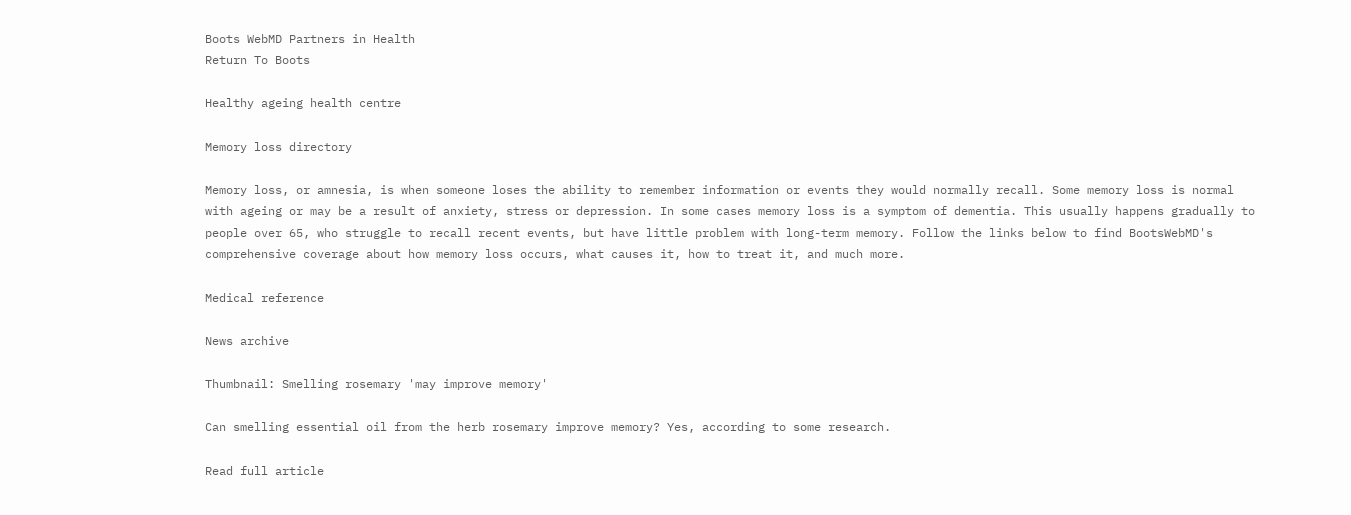Boots WebMD Partners in Health
Return To Boots

Healthy ageing health centre

Memory loss directory

Memory loss, or amnesia, is when someone loses the ability to remember information or events they would normally recall. Some memory loss is normal with ageing or may be a result of anxiety, stress or depression. In some cases memory loss is a symptom of dementia. This usually happens gradually to people over 65, who struggle to recall recent events, but have little problem with long-term memory. Follow the links below to find BootsWebMD's comprehensive coverage about how memory loss occurs, what causes it, how to treat it, and much more.

Medical reference

News archive

Thumbnail: Smelling rosemary 'may improve memory'

Can smelling essential oil from the herb rosemary improve memory? Yes, according to some research.

Read full article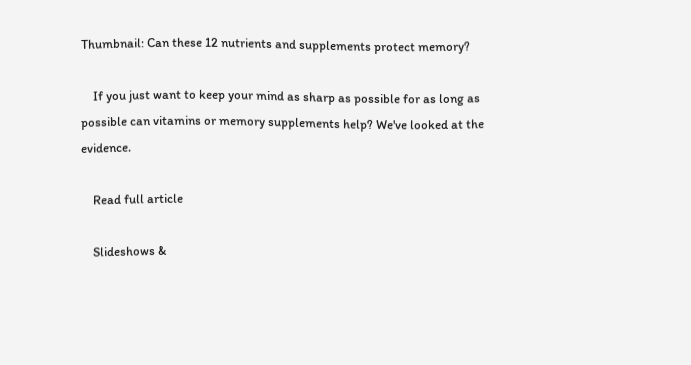Thumbnail: Can these 12 nutrients and supplements protect memory?

    If you just want to keep your mind as sharp as possible for as long as possible can vitamins or memory supplements help? We've looked at the evidence.

    Read full article

    Slideshows &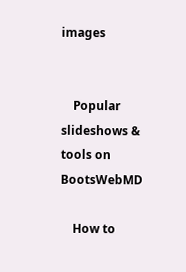images


    Popular slideshows & tools on BootsWebMD

    How to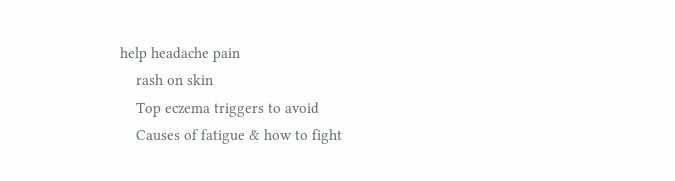help headache pain
    rash on skin
    Top eczema triggers to avoid
    Causes of fatigue & how to fight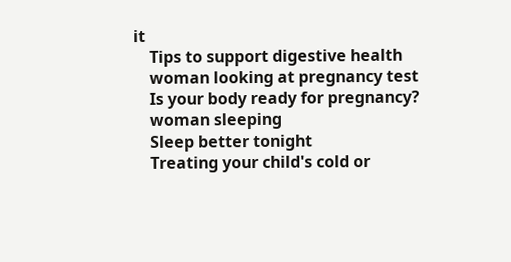it
    Tips to support digestive health
    woman looking at pregnancy test
    Is your body ready for pregnancy?
    woman sleeping
    Sleep better tonight
    Treating your child's cold or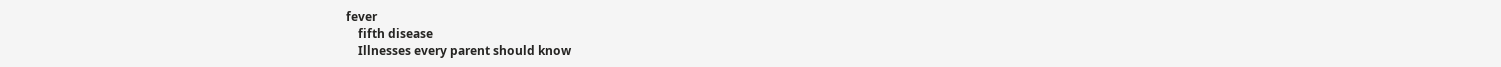fever
    fifth disease
    Illnesses every parent should know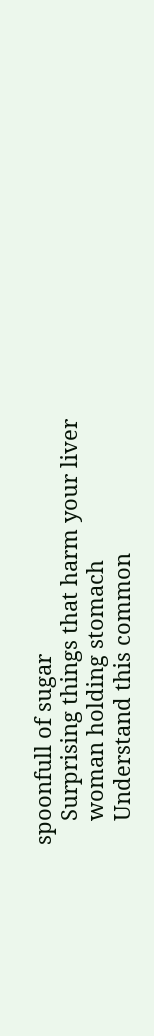spoonfull of sugar
    Surprising things that harm your liver
    woman holding stomach
    Understand this common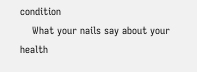condition
    What your nails say about your health